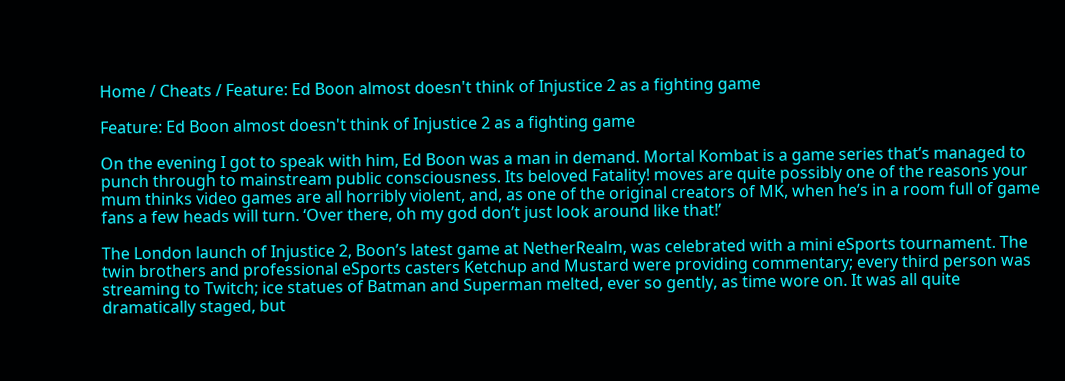Home / Cheats / Feature: Ed Boon almost doesn't think of Injustice 2 as a fighting game

Feature: Ed Boon almost doesn't think of Injustice 2 as a fighting game

On the evening I got to speak with him, Ed Boon was a man in demand. Mortal Kombat is a game series that’s managed to punch through to mainstream public consciousness. Its beloved Fatality! moves are quite possibly one of the reasons your mum thinks video games are all horribly violent, and, as one of the original creators of MK, when he’s in a room full of game fans a few heads will turn. ‘Over there, oh my god don’t just look around like that!’

The London launch of Injustice 2, Boon’s latest game at NetherRealm, was celebrated with a mini eSports tournament. The twin brothers and professional eSports casters Ketchup and Mustard were providing commentary; every third person was streaming to Twitch; ice statues of Batman and Superman melted, ever so gently, as time wore on. It was all quite dramatically staged, but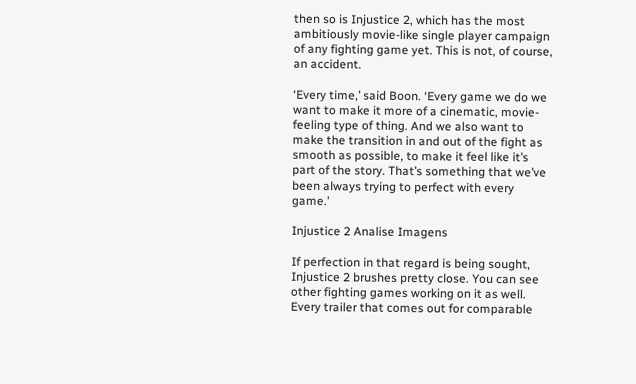then so is Injustice 2, which has the most ambitiously movie-like single player campaign of any fighting game yet. This is not, of course, an accident.

‘Every time,’ said Boon. ‘Every game we do we want to make it more of a cinematic, movie-feeling type of thing. And we also want to make the transition in and out of the fight as smooth as possible, to make it feel like it’s part of the story. That’s something that we’ve been always trying to perfect with every game.’

Injustice 2 Analise Imagens

If perfection in that regard is being sought, Injustice 2 brushes pretty close. You can see other fighting games working on it as well. Every trailer that comes out for comparable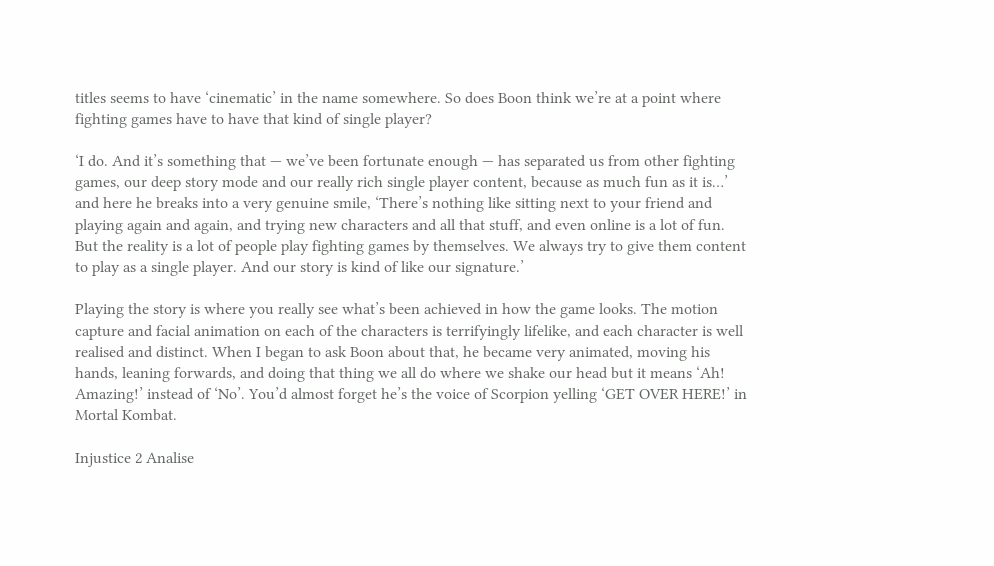titles seems to have ‘cinematic’ in the name somewhere. So does Boon think we’re at a point where fighting games have to have that kind of single player?

‘I do. And it’s something that — we’ve been fortunate enough — has separated us from other fighting games, our deep story mode and our really rich single player content, because as much fun as it is…’ and here he breaks into a very genuine smile, ‘There’s nothing like sitting next to your friend and playing again and again, and trying new characters and all that stuff, and even online is a lot of fun. But the reality is a lot of people play fighting games by themselves. We always try to give them content to play as a single player. And our story is kind of like our signature.’

Playing the story is where you really see what’s been achieved in how the game looks. The motion capture and facial animation on each of the characters is terrifyingly lifelike, and each character is well realised and distinct. When I began to ask Boon about that, he became very animated, moving his hands, leaning forwards, and doing that thing we all do where we shake our head but it means ‘Ah! Amazing!’ instead of ‘No’. You’d almost forget he’s the voice of Scorpion yelling ‘GET OVER HERE!’ in Mortal Kombat.

Injustice 2 Analise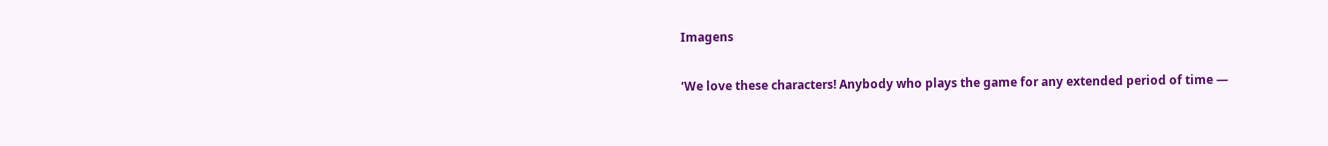Imagens

‘We love these characters! Anybody who plays the game for any extended period of time —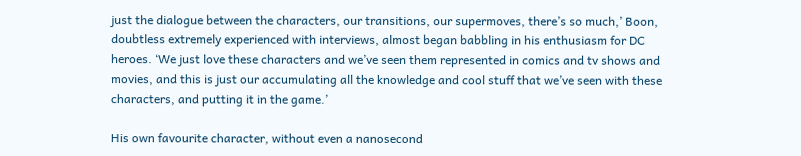just the dialogue between the characters, our transitions, our supermoves, there’s so much,’ Boon, doubtless extremely experienced with interviews, almost began babbling in his enthusiasm for DC heroes. ‘We just love these characters and we’ve seen them represented in comics and tv shows and movies, and this is just our accumulating all the knowledge and cool stuff that we’ve seen with these characters, and putting it in the game.’

His own favourite character, without even a nanosecond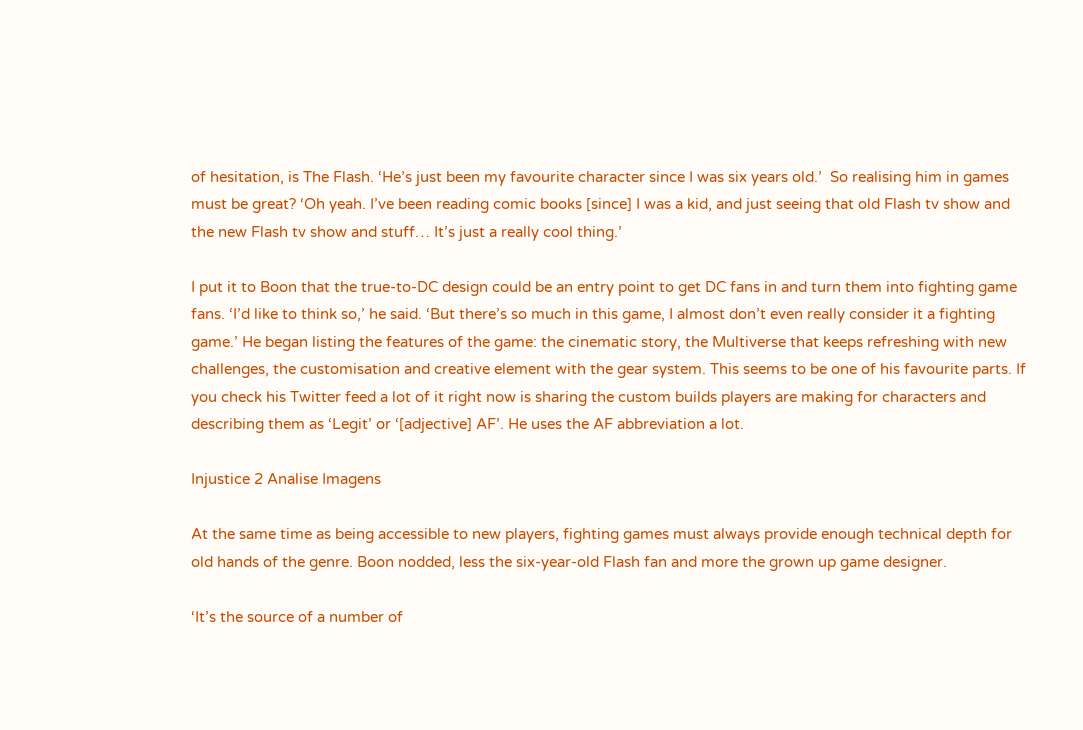of hesitation, is The Flash. ‘He’s just been my favourite character since I was six years old.’  So realising him in games must be great? ‘Oh yeah. I’ve been reading comic books [since] I was a kid, and just seeing that old Flash tv show and the new Flash tv show and stuff… It’s just a really cool thing.’

I put it to Boon that the true-to-DC design could be an entry point to get DC fans in and turn them into fighting game fans. ‘I’d like to think so,’ he said. ‘But there’s so much in this game, I almost don’t even really consider it a fighting game.’ He began listing the features of the game: the cinematic story, the Multiverse that keeps refreshing with new challenges, the customisation and creative element with the gear system. This seems to be one of his favourite parts. If you check his Twitter feed a lot of it right now is sharing the custom builds players are making for characters and describing them as ‘Legit’ or ‘[adjective] AF’. He uses the AF abbreviation a lot.

Injustice 2 Analise Imagens

At the same time as being accessible to new players, fighting games must always provide enough technical depth for old hands of the genre. Boon nodded, less the six-year-old Flash fan and more the grown up game designer.

‘It’s the source of a number of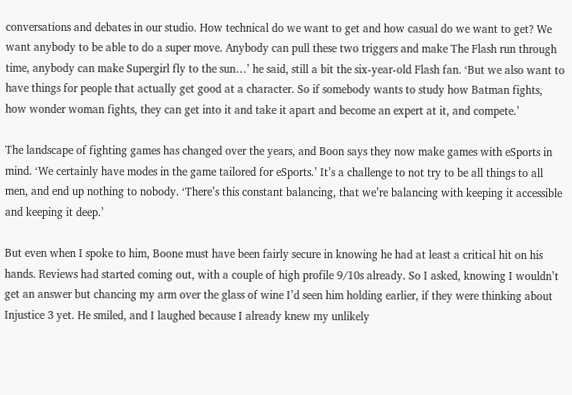conversations and debates in our studio. How technical do we want to get and how casual do we want to get? We want anybody to be able to do a super move. Anybody can pull these two triggers and make The Flash run through time, anybody can make Supergirl fly to the sun…’ he said, still a bit the six-year-old Flash fan. ‘But we also want to have things for people that actually get good at a character. So if somebody wants to study how Batman fights, how wonder woman fights, they can get into it and take it apart and become an expert at it, and compete.’

The landscape of fighting games has changed over the years, and Boon says they now make games with eSports in mind. ‘We certainly have modes in the game tailored for eSports.’ It’s a challenge to not try to be all things to all men, and end up nothing to nobody. ‘There’s this constant balancing, that we’re balancing with keeping it accessible and keeping it deep.’

But even when I spoke to him, Boone must have been fairly secure in knowing he had at least a critical hit on his hands. Reviews had started coming out, with a couple of high profile 9/10s already. So I asked, knowing I wouldn’t get an answer but chancing my arm over the glass of wine I’d seen him holding earlier, if they were thinking about Injustice 3 yet. He smiled, and I laughed because I already knew my unlikely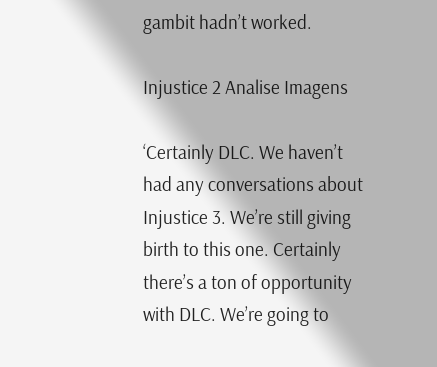gambit hadn’t worked.

Injustice 2 Analise Imagens

‘Certainly DLC. We haven’t had any conversations about Injustice 3. We’re still giving birth to this one. Certainly there’s a ton of opportunity with DLC. We’re going to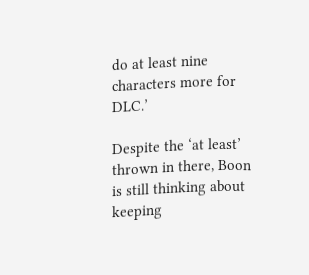do at least nine characters more for DLC.’

Despite the ‘at least’ thrown in there, Boon is still thinking about keeping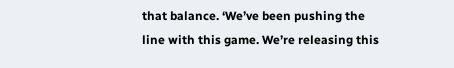that balance. ‘We’ve been pushing the line with this game. We’re releasing this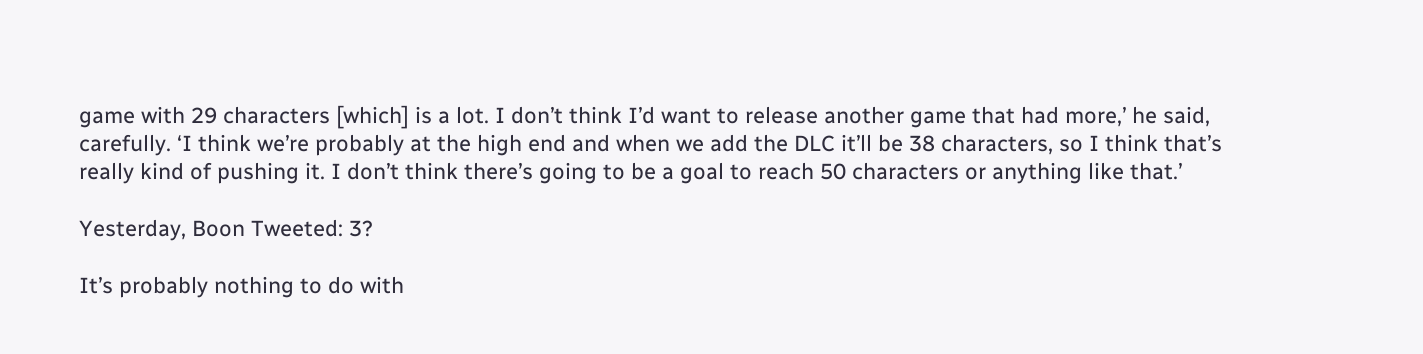game with 29 characters [which] is a lot. I don’t think I’d want to release another game that had more,’ he said, carefully. ‘I think we’re probably at the high end and when we add the DLC it’ll be 38 characters, so I think that’s really kind of pushing it. I don’t think there’s going to be a goal to reach 50 characters or anything like that.’

Yesterday, Boon Tweeted: 3?

It’s probably nothing to do with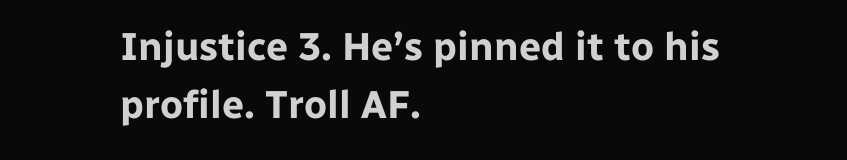Injustice 3. He’s pinned it to his profile. Troll AF.